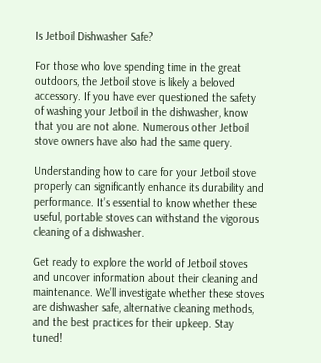Is Jetboil Dishwasher Safe?

For those who love spending time in the great outdoors, the Jetboil stove is likely a beloved accessory. If you have ever questioned the safety of washing your Jetboil in the dishwasher, know that you are not alone. Numerous other Jetboil stove owners have also had the same query.

Understanding how to care for your Jetboil stove properly can significantly enhance its durability and performance. It’s essential to know whether these useful, portable stoves can withstand the vigorous cleaning of a dishwasher.

Get ready to explore the world of Jetboil stoves and uncover information about their cleaning and maintenance. We’ll investigate whether these stoves are dishwasher safe, alternative cleaning methods, and the best practices for their upkeep. Stay tuned!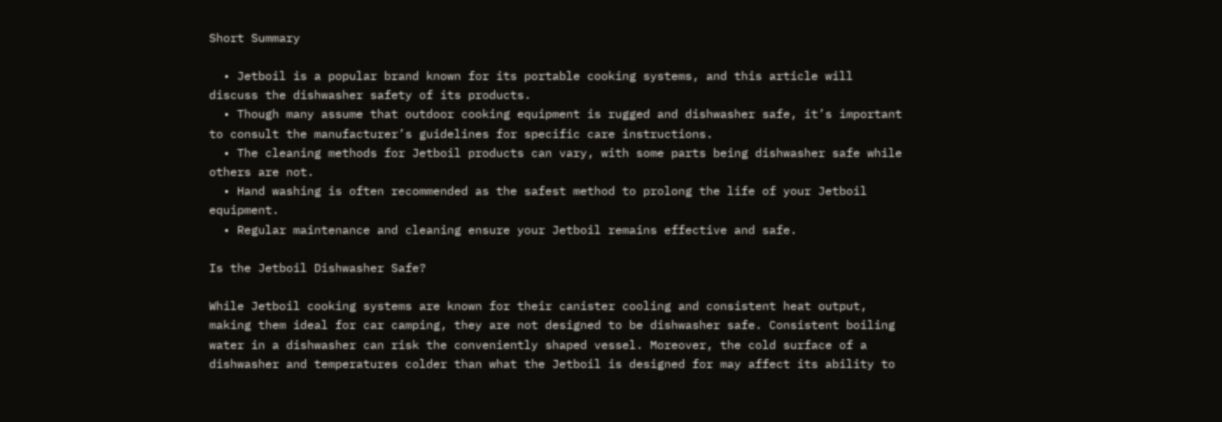Short Summary

  • Jetboil is a popular brand known for its portable cooking systems, and this article will discuss the dishwasher safety of its products.
  • Though many assume that outdoor cooking equipment is rugged and dishwasher safe, it’s important to consult the manufacturer’s guidelines for specific care instructions.
  • The cleaning methods for Jetboil products can vary, with some parts being dishwasher safe while others are not.
  • Hand washing is often recommended as the safest method to prolong the life of your Jetboil equipment.
  • Regular maintenance and cleaning ensure your Jetboil remains effective and safe.

Is the Jetboil Dishwasher Safe?

While Jetboil cooking systems are known for their canister cooling and consistent heat output, making them ideal for car camping, they are not designed to be dishwasher safe. Consistent boiling water in a dishwasher can risk the conveniently shaped vessel. Moreover, the cold surface of a dishwasher and temperatures colder than what the Jetboil is designed for may affect its ability to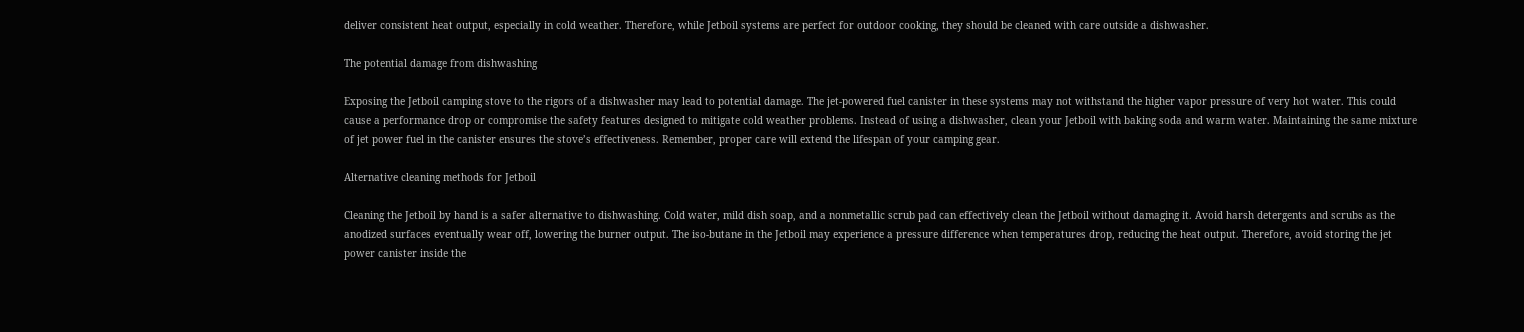deliver consistent heat output, especially in cold weather. Therefore, while Jetboil systems are perfect for outdoor cooking, they should be cleaned with care outside a dishwasher.

The potential damage from dishwashing

Exposing the Jetboil camping stove to the rigors of a dishwasher may lead to potential damage. The jet-powered fuel canister in these systems may not withstand the higher vapor pressure of very hot water. This could cause a performance drop or compromise the safety features designed to mitigate cold weather problems. Instead of using a dishwasher, clean your Jetboil with baking soda and warm water. Maintaining the same mixture of jet power fuel in the canister ensures the stove’s effectiveness. Remember, proper care will extend the lifespan of your camping gear.

Alternative cleaning methods for Jetboil

Cleaning the Jetboil by hand is a safer alternative to dishwashing. Cold water, mild dish soap, and a nonmetallic scrub pad can effectively clean the Jetboil without damaging it. Avoid harsh detergents and scrubs as the anodized surfaces eventually wear off, lowering the burner output. The iso-butane in the Jetboil may experience a pressure difference when temperatures drop, reducing the heat output. Therefore, avoid storing the jet power canister inside the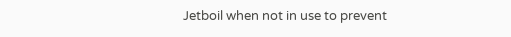Jetboil when not in use to prevent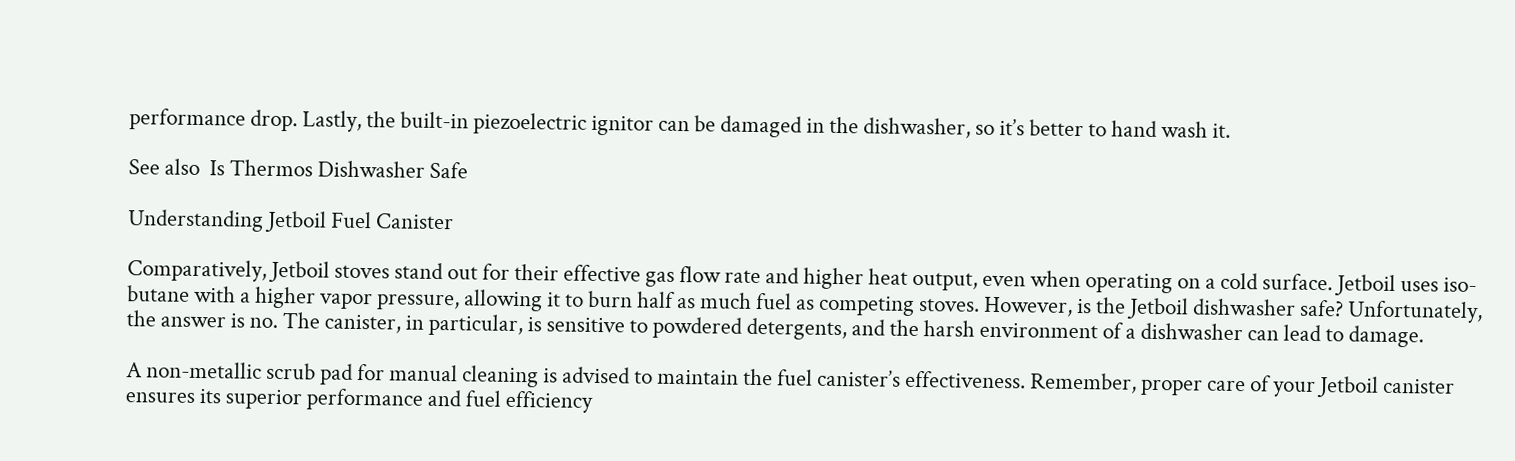performance drop. Lastly, the built-in piezoelectric ignitor can be damaged in the dishwasher, so it’s better to hand wash it.

See also  Is Thermos Dishwasher Safe

Understanding Jetboil Fuel Canister

Comparatively, Jetboil stoves stand out for their effective gas flow rate and higher heat output, even when operating on a cold surface. Jetboil uses iso-butane with a higher vapor pressure, allowing it to burn half as much fuel as competing stoves. However, is the Jetboil dishwasher safe? Unfortunately, the answer is no. The canister, in particular, is sensitive to powdered detergents, and the harsh environment of a dishwasher can lead to damage.

A non-metallic scrub pad for manual cleaning is advised to maintain the fuel canister’s effectiveness. Remember, proper care of your Jetboil canister ensures its superior performance and fuel efficiency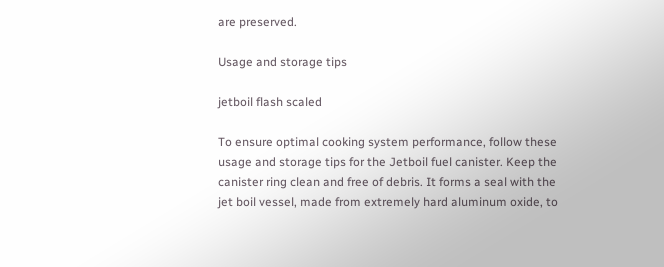are preserved.

Usage and storage tips

jetboil flash scaled

To ensure optimal cooking system performance, follow these usage and storage tips for the Jetboil fuel canister. Keep the canister ring clean and free of debris. It forms a seal with the jet boil vessel, made from extremely hard aluminum oxide, to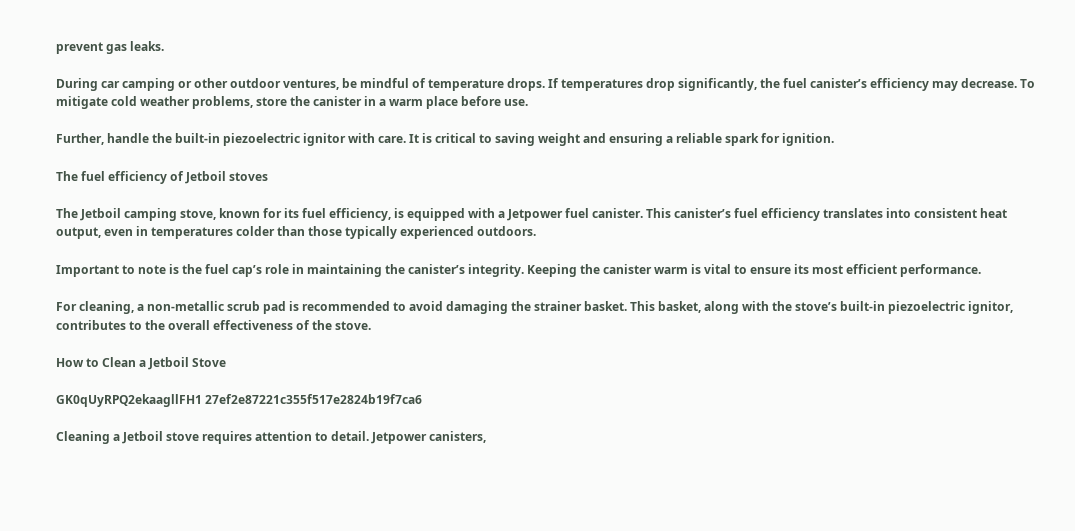prevent gas leaks.

During car camping or other outdoor ventures, be mindful of temperature drops. If temperatures drop significantly, the fuel canister’s efficiency may decrease. To mitigate cold weather problems, store the canister in a warm place before use.

Further, handle the built-in piezoelectric ignitor with care. It is critical to saving weight and ensuring a reliable spark for ignition.

The fuel efficiency of Jetboil stoves

The Jetboil camping stove, known for its fuel efficiency, is equipped with a Jetpower fuel canister. This canister’s fuel efficiency translates into consistent heat output, even in temperatures colder than those typically experienced outdoors.

Important to note is the fuel cap’s role in maintaining the canister’s integrity. Keeping the canister warm is vital to ensure its most efficient performance.

For cleaning, a non-metallic scrub pad is recommended to avoid damaging the strainer basket. This basket, along with the stove’s built-in piezoelectric ignitor, contributes to the overall effectiveness of the stove.

How to Clean a Jetboil Stove

GK0qUyRPQ2ekaagllFH1 27ef2e87221c355f517e2824b19f7ca6

Cleaning a Jetboil stove requires attention to detail. Jetpower canisters,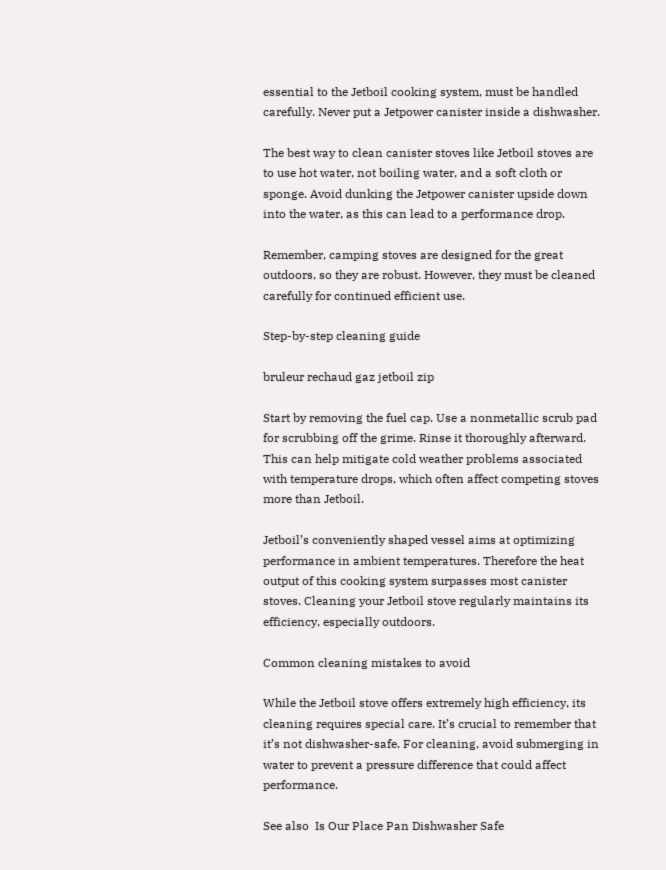essential to the Jetboil cooking system, must be handled carefully. Never put a Jetpower canister inside a dishwasher.

The best way to clean canister stoves like Jetboil stoves are to use hot water, not boiling water, and a soft cloth or sponge. Avoid dunking the Jetpower canister upside down into the water, as this can lead to a performance drop.

Remember, camping stoves are designed for the great outdoors, so they are robust. However, they must be cleaned carefully for continued efficient use.

Step-by-step cleaning guide

bruleur rechaud gaz jetboil zip

Start by removing the fuel cap. Use a nonmetallic scrub pad for scrubbing off the grime. Rinse it thoroughly afterward. This can help mitigate cold weather problems associated with temperature drops, which often affect competing stoves more than Jetboil.

Jetboil’s conveniently shaped vessel aims at optimizing performance in ambient temperatures. Therefore the heat output of this cooking system surpasses most canister stoves. Cleaning your Jetboil stove regularly maintains its efficiency, especially outdoors.

Common cleaning mistakes to avoid

While the Jetboil stove offers extremely high efficiency, its cleaning requires special care. It’s crucial to remember that it’s not dishwasher-safe. For cleaning, avoid submerging in water to prevent a pressure difference that could affect performance.

See also  Is Our Place Pan Dishwasher Safe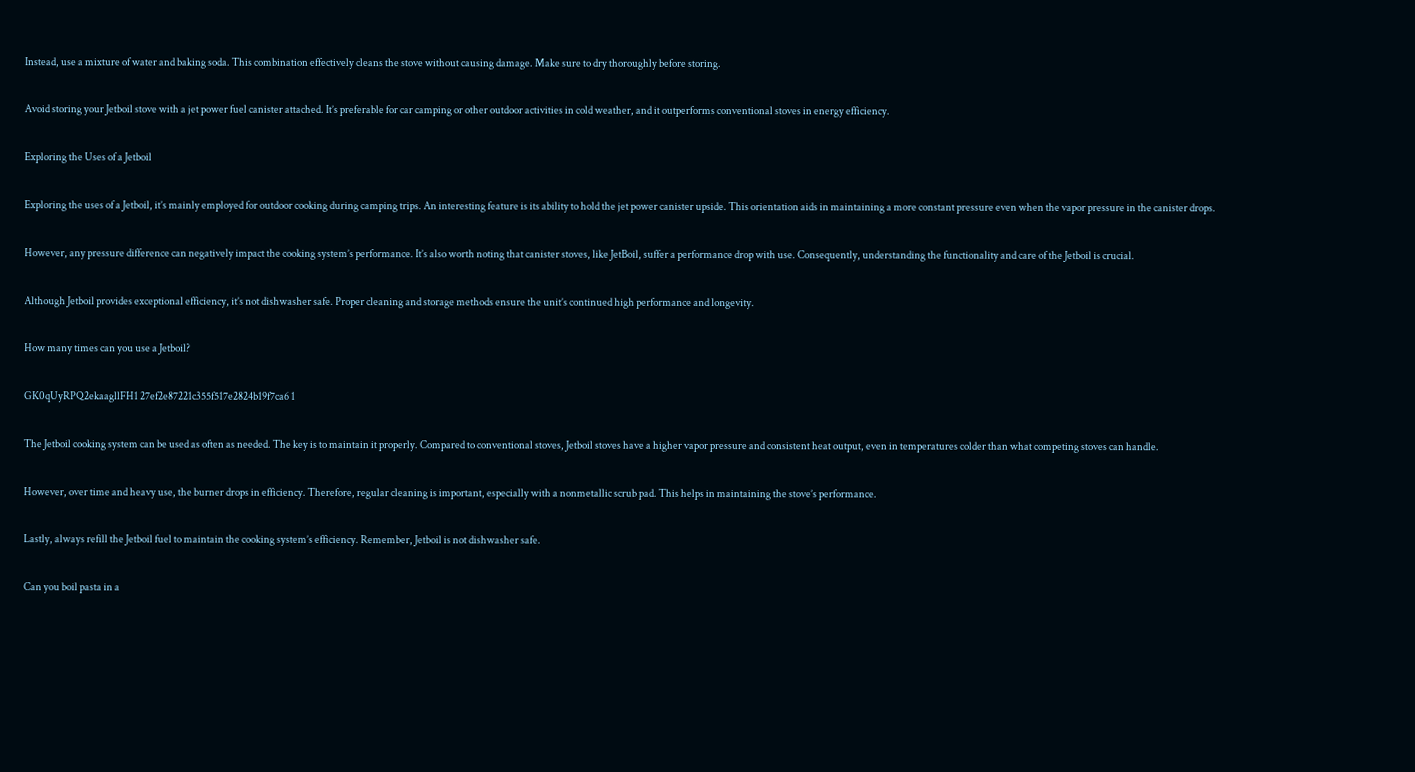Instead, use a mixture of water and baking soda. This combination effectively cleans the stove without causing damage. Make sure to dry thoroughly before storing.

Avoid storing your Jetboil stove with a jet power fuel canister attached. It’s preferable for car camping or other outdoor activities in cold weather, and it outperforms conventional stoves in energy efficiency.

Exploring the Uses of a Jetboil

Exploring the uses of a Jetboil, it’s mainly employed for outdoor cooking during camping trips. An interesting feature is its ability to hold the jet power canister upside. This orientation aids in maintaining a more constant pressure even when the vapor pressure in the canister drops.

However, any pressure difference can negatively impact the cooking system’s performance. It’s also worth noting that canister stoves, like JetBoil, suffer a performance drop with use. Consequently, understanding the functionality and care of the Jetboil is crucial.

Although Jetboil provides exceptional efficiency, it’s not dishwasher safe. Proper cleaning and storage methods ensure the unit’s continued high performance and longevity.

How many times can you use a Jetboil?

GK0qUyRPQ2ekaagllFH1 27ef2e87221c355f517e2824b19f7ca6 1

The Jetboil cooking system can be used as often as needed. The key is to maintain it properly. Compared to conventional stoves, Jetboil stoves have a higher vapor pressure and consistent heat output, even in temperatures colder than what competing stoves can handle.

However, over time and heavy use, the burner drops in efficiency. Therefore, regular cleaning is important, especially with a nonmetallic scrub pad. This helps in maintaining the stove’s performance.

Lastly, always refill the Jetboil fuel to maintain the cooking system’s efficiency. Remember, Jetboil is not dishwasher safe.

Can you boil pasta in a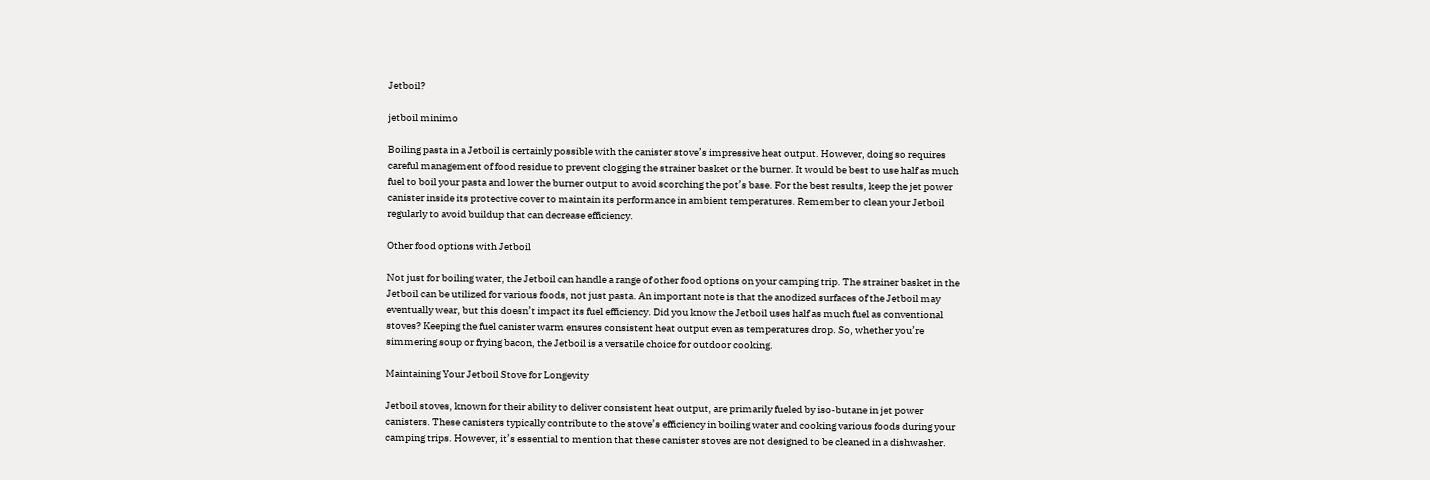Jetboil?

jetboil minimo

Boiling pasta in a Jetboil is certainly possible with the canister stove’s impressive heat output. However, doing so requires careful management of food residue to prevent clogging the strainer basket or the burner. It would be best to use half as much fuel to boil your pasta and lower the burner output to avoid scorching the pot’s base. For the best results, keep the jet power canister inside its protective cover to maintain its performance in ambient temperatures. Remember to clean your Jetboil regularly to avoid buildup that can decrease efficiency.

Other food options with Jetboil

Not just for boiling water, the Jetboil can handle a range of other food options on your camping trip. The strainer basket in the Jetboil can be utilized for various foods, not just pasta. An important note is that the anodized surfaces of the Jetboil may eventually wear, but this doesn’t impact its fuel efficiency. Did you know the Jetboil uses half as much fuel as conventional stoves? Keeping the fuel canister warm ensures consistent heat output even as temperatures drop. So, whether you’re simmering soup or frying bacon, the Jetboil is a versatile choice for outdoor cooking.

Maintaining Your Jetboil Stove for Longevity

Jetboil stoves, known for their ability to deliver consistent heat output, are primarily fueled by iso-butane in jet power canisters. These canisters typically contribute to the stove’s efficiency in boiling water and cooking various foods during your camping trips. However, it’s essential to mention that these canister stoves are not designed to be cleaned in a dishwasher.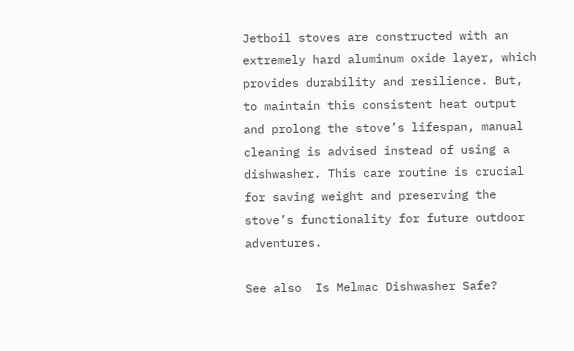Jetboil stoves are constructed with an extremely hard aluminum oxide layer, which provides durability and resilience. But, to maintain this consistent heat output and prolong the stove’s lifespan, manual cleaning is advised instead of using a dishwasher. This care routine is crucial for saving weight and preserving the stove’s functionality for future outdoor adventures.

See also  Is Melmac Dishwasher Safe?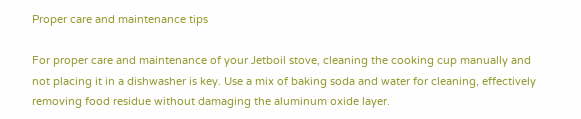Proper care and maintenance tips

For proper care and maintenance of your Jetboil stove, cleaning the cooking cup manually and not placing it in a dishwasher is key. Use a mix of baking soda and water for cleaning, effectively removing food residue without damaging the aluminum oxide layer.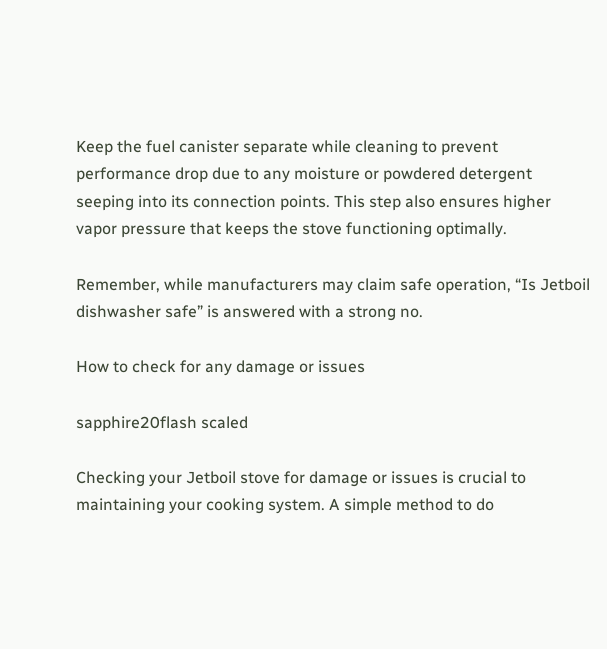Keep the fuel canister separate while cleaning to prevent performance drop due to any moisture or powdered detergent seeping into its connection points. This step also ensures higher vapor pressure that keeps the stove functioning optimally.

Remember, while manufacturers may claim safe operation, “Is Jetboil dishwasher safe” is answered with a strong no.

How to check for any damage or issues

sapphire20flash scaled

Checking your Jetboil stove for damage or issues is crucial to maintaining your cooking system. A simple method to do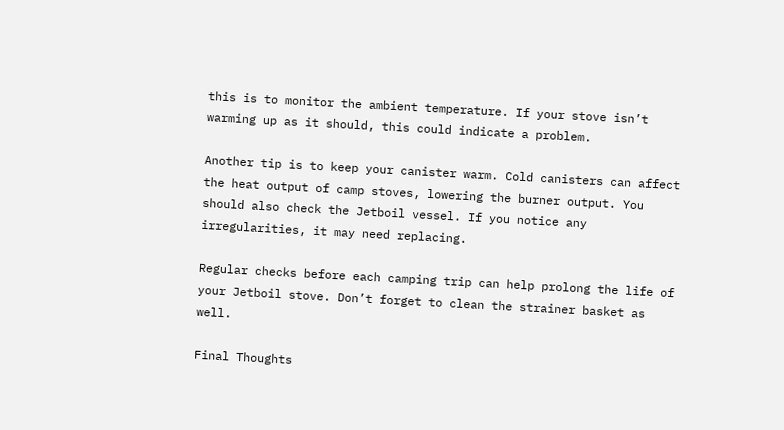this is to monitor the ambient temperature. If your stove isn’t warming up as it should, this could indicate a problem.

Another tip is to keep your canister warm. Cold canisters can affect the heat output of camp stoves, lowering the burner output. You should also check the Jetboil vessel. If you notice any irregularities, it may need replacing.

Regular checks before each camping trip can help prolong the life of your Jetboil stove. Don’t forget to clean the strainer basket as well.

Final Thoughts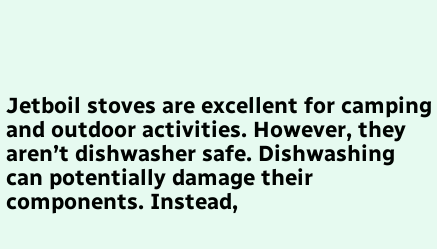Jetboil stoves are excellent for camping and outdoor activities. However, they aren’t dishwasher safe. Dishwashing can potentially damage their components. Instead,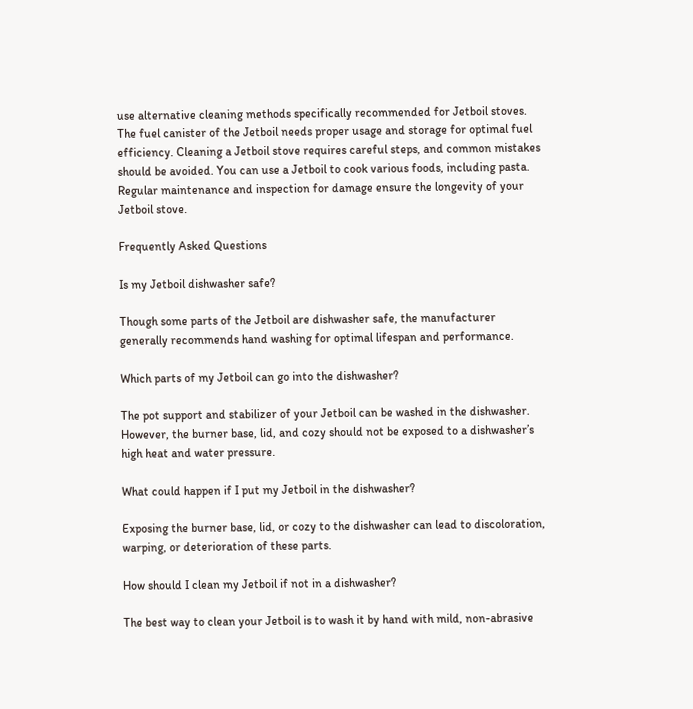use alternative cleaning methods specifically recommended for Jetboil stoves. The fuel canister of the Jetboil needs proper usage and storage for optimal fuel efficiency. Cleaning a Jetboil stove requires careful steps, and common mistakes should be avoided. You can use a Jetboil to cook various foods, including pasta. Regular maintenance and inspection for damage ensure the longevity of your Jetboil stove.

Frequently Asked Questions

Is my Jetboil dishwasher safe?

Though some parts of the Jetboil are dishwasher safe, the manufacturer generally recommends hand washing for optimal lifespan and performance.

Which parts of my Jetboil can go into the dishwasher?

The pot support and stabilizer of your Jetboil can be washed in the dishwasher. However, the burner base, lid, and cozy should not be exposed to a dishwasher’s high heat and water pressure.

What could happen if I put my Jetboil in the dishwasher?

Exposing the burner base, lid, or cozy to the dishwasher can lead to discoloration, warping, or deterioration of these parts.

How should I clean my Jetboil if not in a dishwasher?

The best way to clean your Jetboil is to wash it by hand with mild, non-abrasive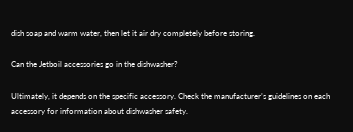dish soap and warm water, then let it air dry completely before storing.

Can the Jetboil accessories go in the dishwasher?

Ultimately, it depends on the specific accessory. Check the manufacturer’s guidelines on each accessory for information about dishwasher safety.